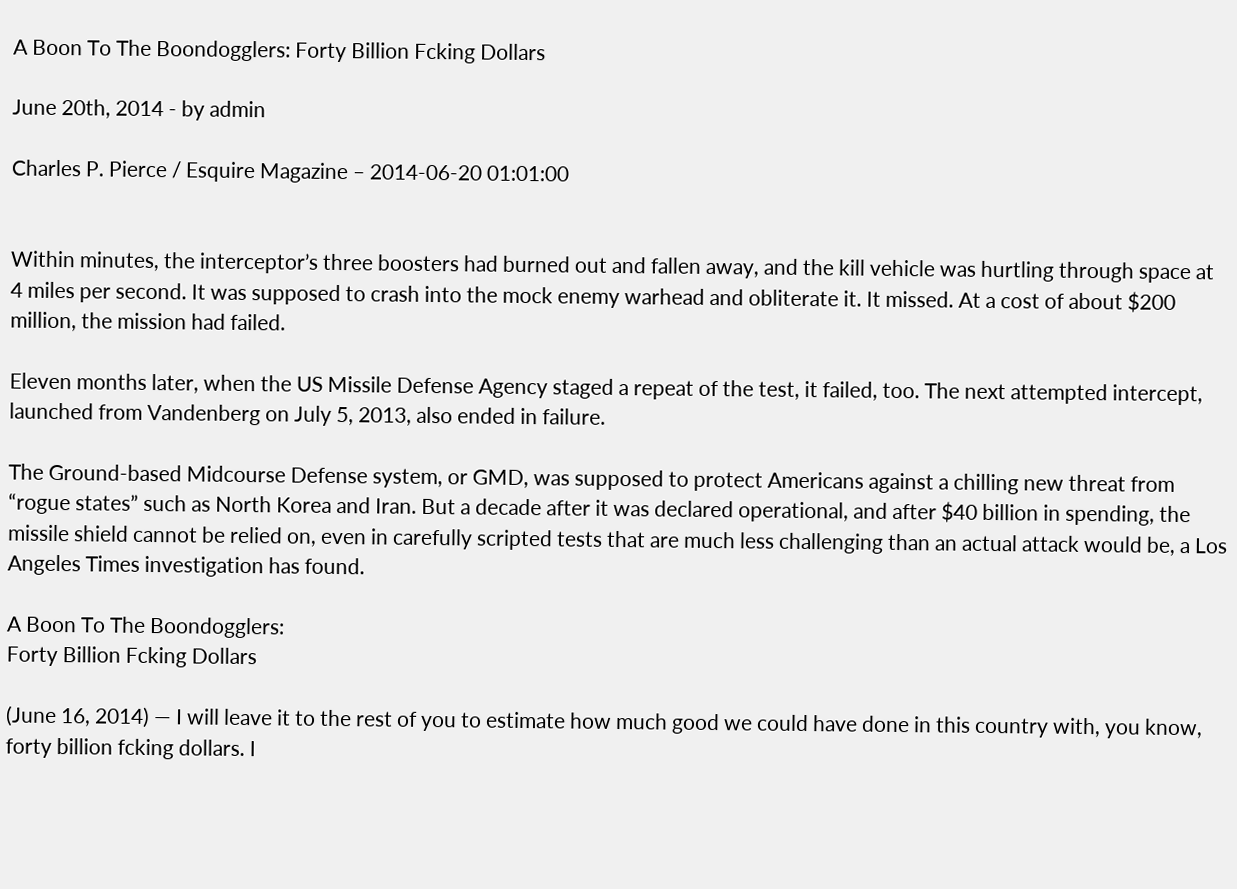A Boon To The Boondogglers: Forty Billion Fcking Dollars

June 20th, 2014 - by admin

Charles P. Pierce / Esquire Magazine – 2014-06-20 01:01:00


Within minutes, the interceptor’s three boosters had burned out and fallen away, and the kill vehicle was hurtling through space at 4 miles per second. It was supposed to crash into the mock enemy warhead and obliterate it. It missed. At a cost of about $200 million, the mission had failed.

Eleven months later, when the US Missile Defense Agency staged a repeat of the test, it failed, too. The next attempted intercept, launched from Vandenberg on July 5, 2013, also ended in failure.

The Ground-based Midcourse Defense system, or GMD, was supposed to protect Americans against a chilling new threat from “rogue states” such as North Korea and Iran. But a decade after it was declared operational, and after $40 billion in spending, the missile shield cannot be relied on, even in carefully scripted tests that are much less challenging than an actual attack would be, a Los Angeles Times investigation has found.

A Boon To The Boondogglers:
Forty Billion Fcking Dollars

(June 16, 2014) — I will leave it to the rest of you to estimate how much good we could have done in this country with, you know, forty billion fcking dollars. I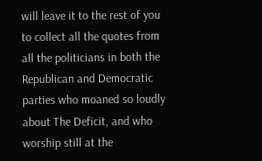will leave it to the rest of you to collect all the quotes from all the politicians in both the Republican and Democratic parties who moaned so loudly about The Deficit, and who worship still at the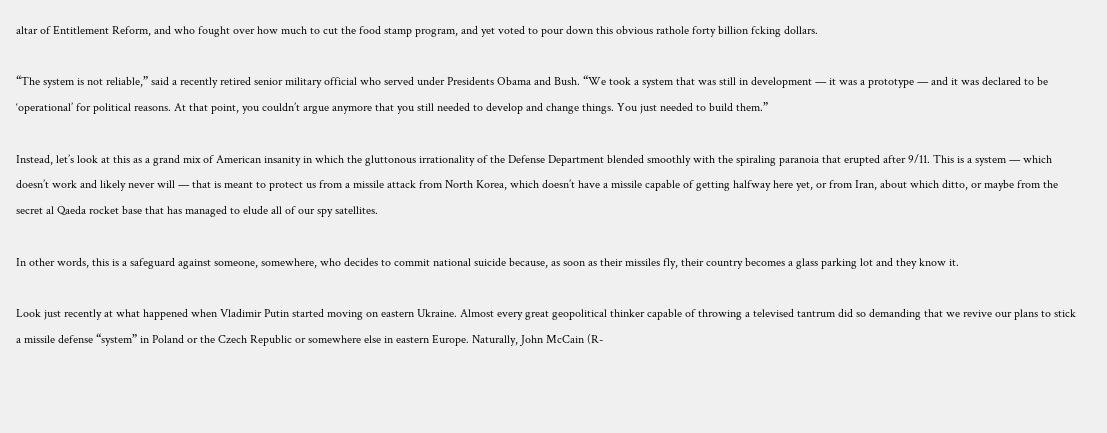altar of Entitlement Reform, and who fought over how much to cut the food stamp program, and yet voted to pour down this obvious rathole forty billion fcking dollars.

“The system is not reliable,” said a recently retired senior military official who served under Presidents Obama and Bush. “We took a system that was still in development — it was a prototype — and it was declared to be ‘operational’ for political reasons. At that point, you couldn’t argue anymore that you still needed to develop and change things. You just needed to build them.”

Instead, let’s look at this as a grand mix of American insanity in which the gluttonous irrationality of the Defense Department blended smoothly with the spiraling paranoia that erupted after 9/11. This is a system — which doesn’t work and likely never will — that is meant to protect us from a missile attack from North Korea, which doesn’t have a missile capable of getting halfway here yet, or from Iran, about which ditto, or maybe from the secret al Qaeda rocket base that has managed to elude all of our spy satellites.

In other words, this is a safeguard against someone, somewhere, who decides to commit national suicide because, as soon as their missiles fly, their country becomes a glass parking lot and they know it.

Look just recently at what happened when Vladimir Putin started moving on eastern Ukraine. Almost every great geopolitical thinker capable of throwing a televised tantrum did so demanding that we revive our plans to stick a missile defense “system” in Poland or the Czech Republic or somewhere else in eastern Europe. Naturally, John McCain (R-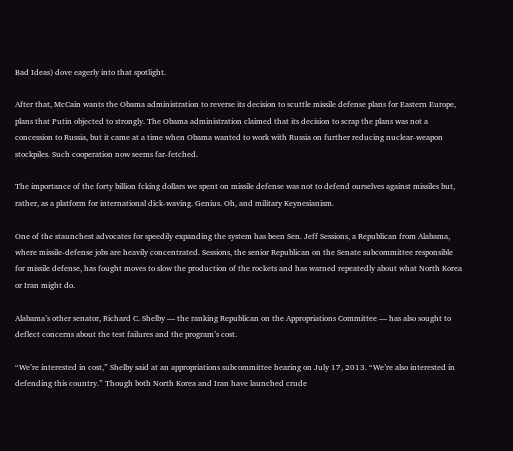Bad Ideas) dove eagerly into that spotlight.

After that, McCain wants the Obama administration to reverse its decision to scuttle missile defense plans for Eastern Europe, plans that Putin objected to strongly. The Obama administration claimed that its decision to scrap the plans was not a concession to Russia, but it came at a time when Obama wanted to work with Russia on further reducing nuclear-weapon stockpiles. Such cooperation now seems far-fetched.

The importance of the forty billion fcking dollars we spent on missile defense was not to defend ourselves against missiles but, rather, as a platform for international dick-waving. Genius. Oh, and military Keynesianism.

One of the staunchest advocates for speedily expanding the system has been Sen. Jeff Sessions, a Republican from Alabama, where missile-defense jobs are heavily concentrated. Sessions, the senior Republican on the Senate subcommittee responsible for missile defense, has fought moves to slow the production of the rockets and has warned repeatedly about what North Korea or Iran might do.

Alabama’s other senator, Richard C. Shelby — the ranking Republican on the Appropriations Committee — has also sought to deflect concerns about the test failures and the program’s cost.

“We’re interested in cost,” Shelby said at an appropriations subcommittee hearing on July 17, 2013. “We’re also interested in defending this country.” Though both North Korea and Iran have launched crude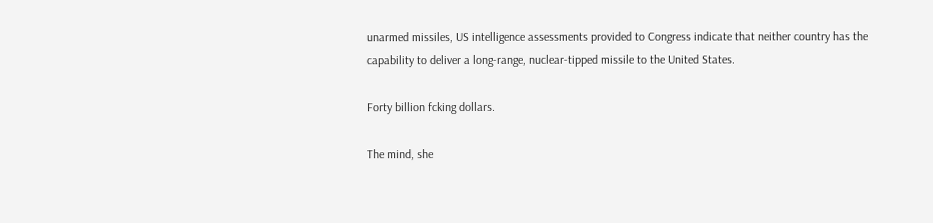unarmed missiles, US intelligence assessments provided to Congress indicate that neither country has the capability to deliver a long-range, nuclear-tipped missile to the United States.

Forty billion fcking dollars.

The mind, she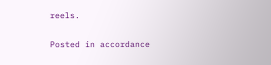reels.

Posted in accordance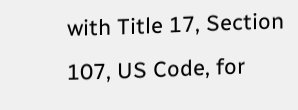with Title 17, Section 107, US Code, for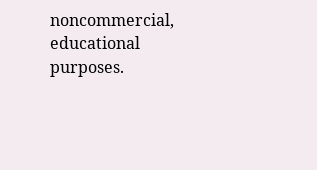noncommercial, educational purposes.